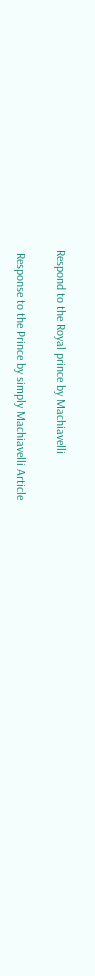Respond to the Royal prince by Machiavelli

 Response to the Prince by simply Machiavelli Article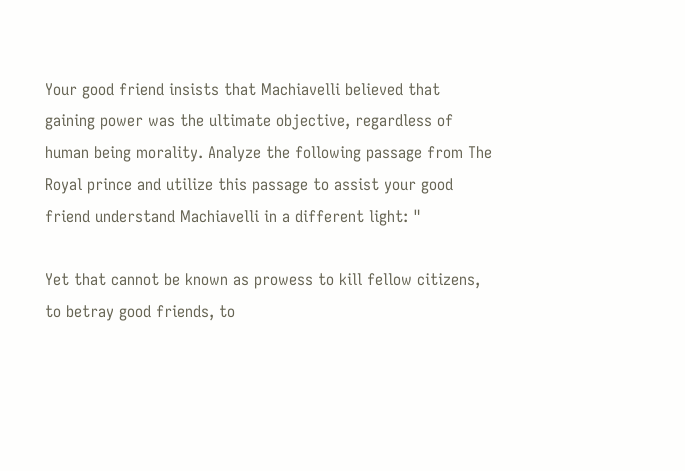Your good friend insists that Machiavelli believed that gaining power was the ultimate objective, regardless of human being morality. Analyze the following passage from The Royal prince and utilize this passage to assist your good friend understand Machiavelli in a different light: "

Yet that cannot be known as prowess to kill fellow citizens, to betray good friends, to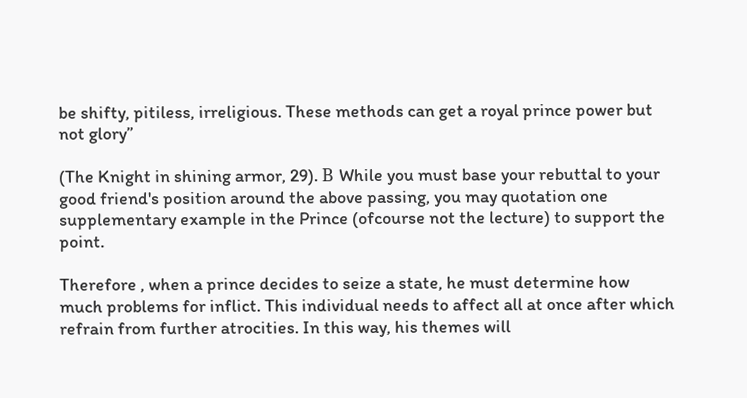be shifty, pitiless, irreligious. These methods can get a royal prince power but not glory”

(The Knight in shining armor, 29). В While you must base your rebuttal to your good friend's position around the above passing, you may quotation one supplementary example in the Prince (ofcourse not the lecture) to support the point.

Therefore , when a prince decides to seize a state, he must determine how much problems for inflict. This individual needs to affect all at once after which refrain from further atrocities. In this way, his themes will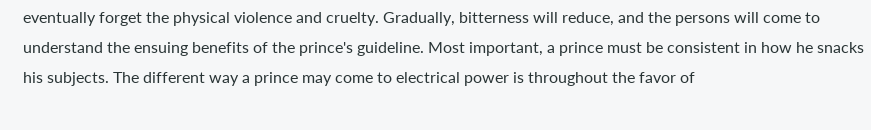eventually forget the physical violence and cruelty. Gradually, bitterness will reduce, and the persons will come to understand the ensuing benefits of the prince's guideline. Most important, a prince must be consistent in how he snacks his subjects. The different way a prince may come to electrical power is throughout the favor of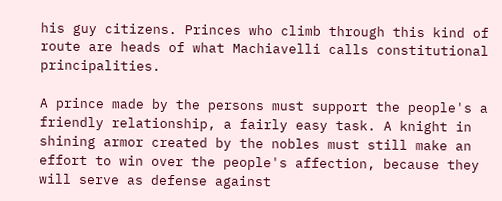his guy citizens. Princes who climb through this kind of route are heads of what Machiavelli calls constitutional principalities.

A prince made by the persons must support the people's a friendly relationship, a fairly easy task. A knight in shining armor created by the nobles must still make an effort to win over the people's affection, because they will serve as defense against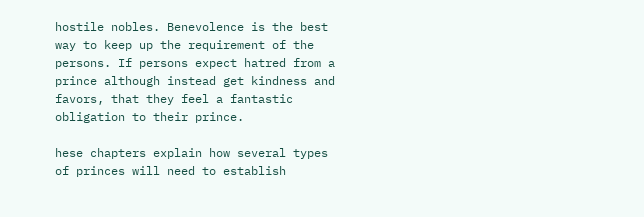hostile nobles. Benevolence is the best way to keep up the requirement of the persons. If persons expect hatred from a prince although instead get kindness and favors, that they feel a fantastic obligation to their prince.

hese chapters explain how several types of princes will need to establish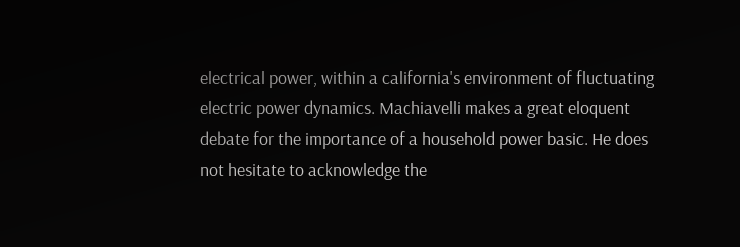electrical power, within a california's environment of fluctuating electric power dynamics. Machiavelli makes a great eloquent debate for the importance of a household power basic. He does not hesitate to acknowledge the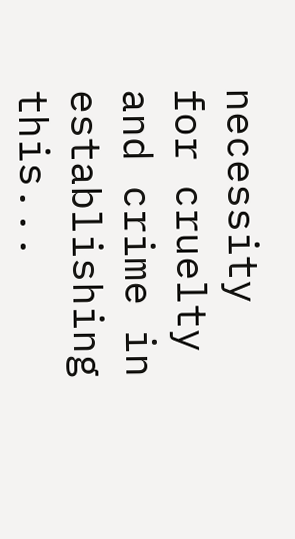necessity for cruelty and crime in establishing this...